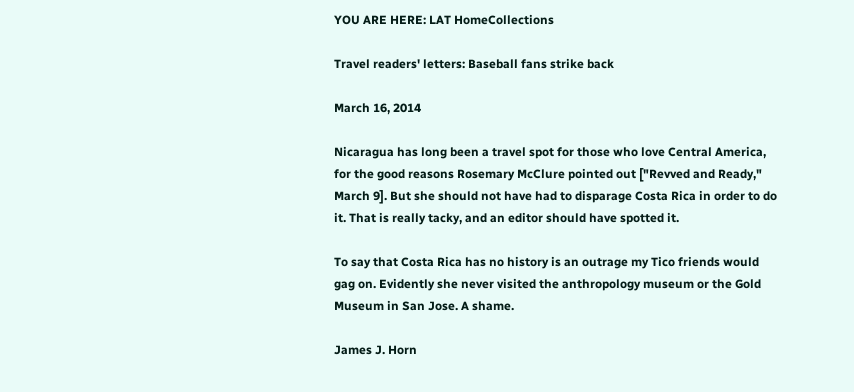YOU ARE HERE: LAT HomeCollections

Travel readers' letters: Baseball fans strike back

March 16, 2014

Nicaragua has long been a travel spot for those who love Central America, for the good reasons Rosemary McClure pointed out ["Revved and Ready," March 9]. But she should not have had to disparage Costa Rica in order to do it. That is really tacky, and an editor should have spotted it.

To say that Costa Rica has no history is an outrage my Tico friends would gag on. Evidently she never visited the anthropology museum or the Gold Museum in San Jose. A shame.

James J. Horn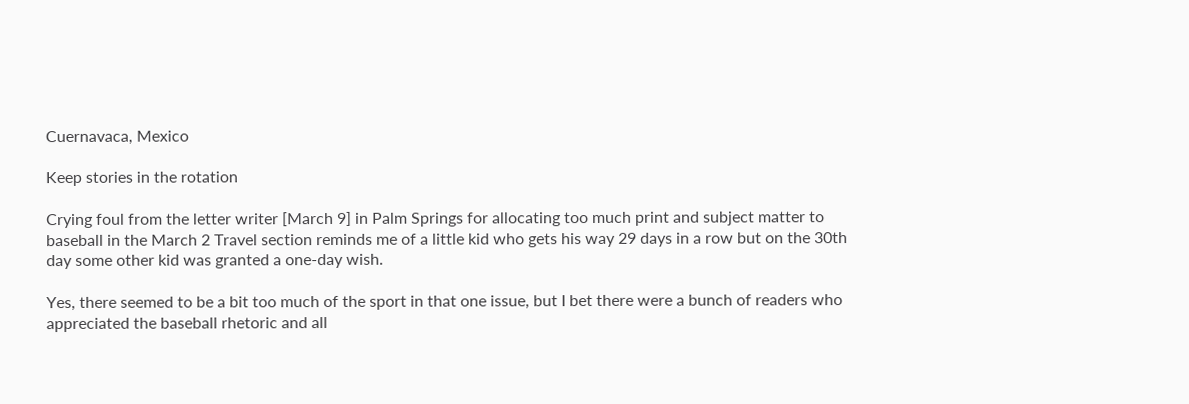Cuernavaca, Mexico

Keep stories in the rotation

Crying foul from the letter writer [March 9] in Palm Springs for allocating too much print and subject matter to baseball in the March 2 Travel section reminds me of a little kid who gets his way 29 days in a row but on the 30th day some other kid was granted a one-day wish.

Yes, there seemed to be a bit too much of the sport in that one issue, but I bet there were a bunch of readers who appreciated the baseball rhetoric and all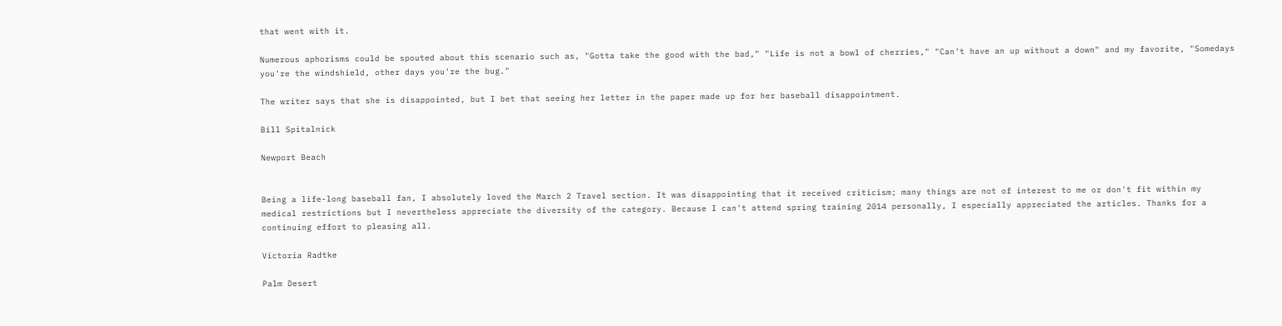that went with it.

Numerous aphorisms could be spouted about this scenario such as, "Gotta take the good with the bad," "Life is not a bowl of cherries," "Can't have an up without a down" and my favorite, "Somedays you're the windshield, other days you're the bug."

The writer says that she is disappointed, but I bet that seeing her letter in the paper made up for her baseball disappointment.

Bill Spitalnick

Newport Beach


Being a life-long baseball fan, I absolutely loved the March 2 Travel section. It was disappointing that it received criticism; many things are not of interest to me or don't fit within my medical restrictions but I nevertheless appreciate the diversity of the category. Because I can't attend spring training 2014 personally, I especially appreciated the articles. Thanks for a continuing effort to pleasing all.

Victoria Radtke

Palm Desert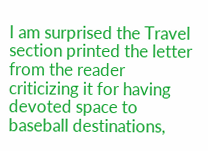I am surprised the Travel section printed the letter from the reader criticizing it for having devoted space to baseball destinations,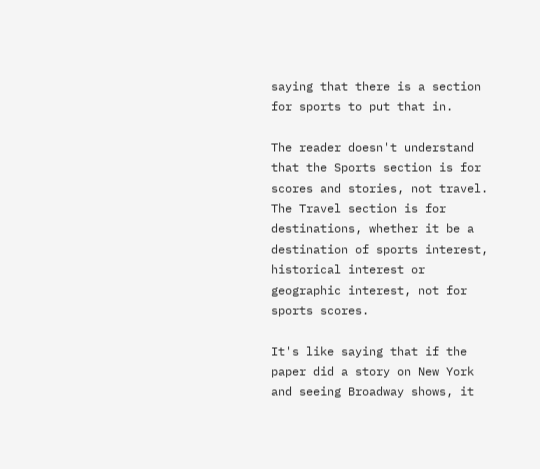saying that there is a section for sports to put that in.

The reader doesn't understand that the Sports section is for scores and stories, not travel. The Travel section is for destinations, whether it be a destination of sports interest, historical interest or geographic interest, not for sports scores.

It's like saying that if the paper did a story on New York and seeing Broadway shows, it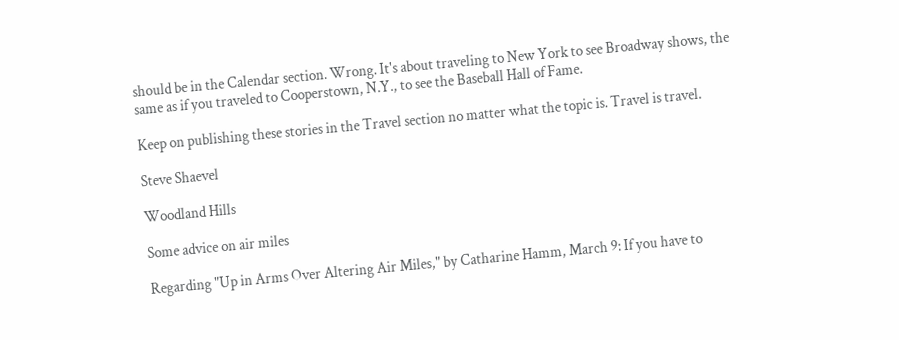should be in the Calendar section. Wrong. It's about traveling to New York to see Broadway shows, the same as if you traveled to Cooperstown, N.Y., to see the Baseball Hall of Fame.

Keep on publishing these stories in the Travel section no matter what the topic is. Travel is travel.

Steve Shaevel

Woodland Hills

Some advice on air miles

Regarding "Up in Arms Over Altering Air Miles," by Catharine Hamm, March 9: If you have to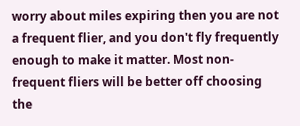worry about miles expiring then you are not a frequent flier, and you don't fly frequently enough to make it matter. Most non-frequent fliers will be better off choosing the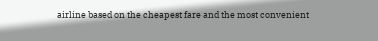airline based on the cheapest fare and the most convenient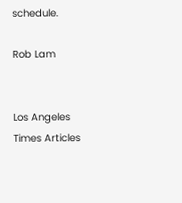schedule.

Rob Lam


Los Angeles Times Articles